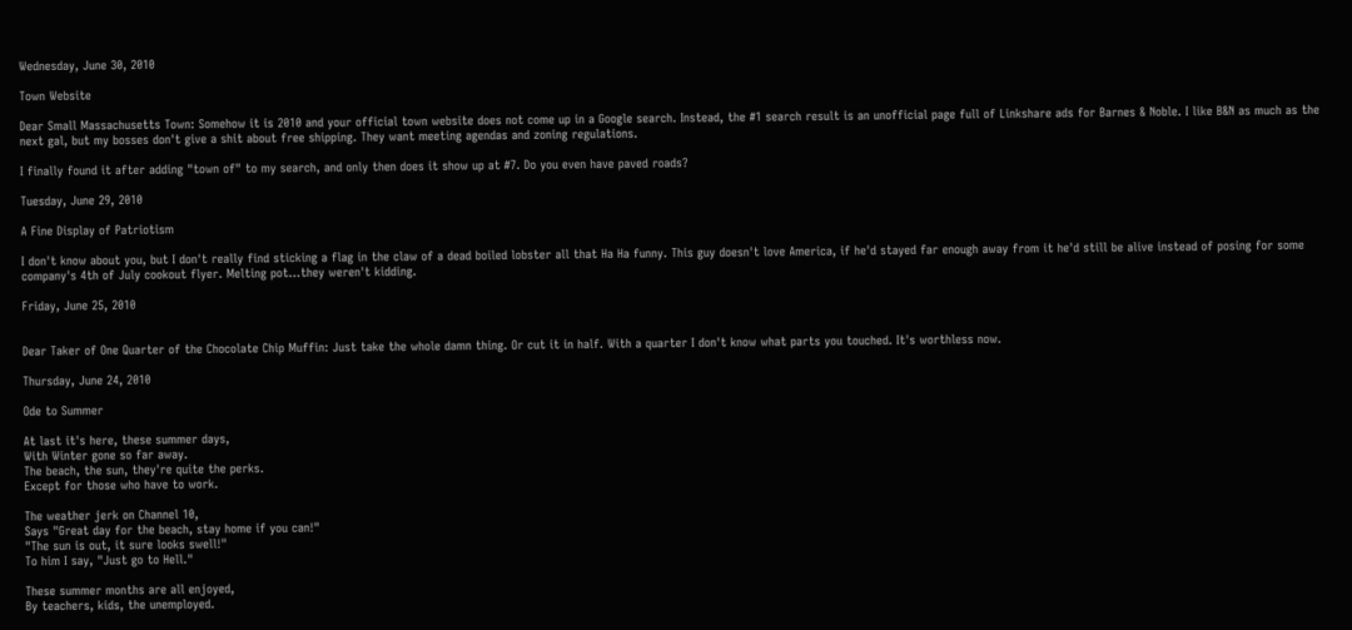Wednesday, June 30, 2010

Town Website

Dear Small Massachusetts Town: Somehow it is 2010 and your official town website does not come up in a Google search. Instead, the #1 search result is an unofficial page full of Linkshare ads for Barnes & Noble. I like B&N as much as the next gal, but my bosses don't give a shit about free shipping. They want meeting agendas and zoning regulations.

I finally found it after adding "town of" to my search, and only then does it show up at #7. Do you even have paved roads?

Tuesday, June 29, 2010

A Fine Display of Patriotism

I don't know about you, but I don't really find sticking a flag in the claw of a dead boiled lobster all that Ha Ha funny. This guy doesn't love America, if he'd stayed far enough away from it he'd still be alive instead of posing for some company's 4th of July cookout flyer. Melting pot...they weren't kidding.

Friday, June 25, 2010


Dear Taker of One Quarter of the Chocolate Chip Muffin: Just take the whole damn thing. Or cut it in half. With a quarter I don't know what parts you touched. It's worthless now.

Thursday, June 24, 2010

Ode to Summer

At last it's here, these summer days,
With Winter gone so far away.
The beach, the sun, they're quite the perks.
Except for those who have to work.

The weather jerk on Channel 10,
Says "Great day for the beach, stay home if you can!"
"The sun is out, it sure looks swell!"
To him I say, "Just go to Hell."

These summer months are all enjoyed,
By teachers, kids, the unemployed.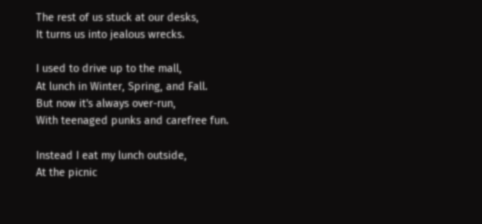The rest of us stuck at our desks,
It turns us into jealous wrecks.

I used to drive up to the mall,
At lunch in Winter, Spring, and Fall.
But now it's always over-run,
With teenaged punks and carefree fun.

Instead I eat my lunch outside,
At the picnic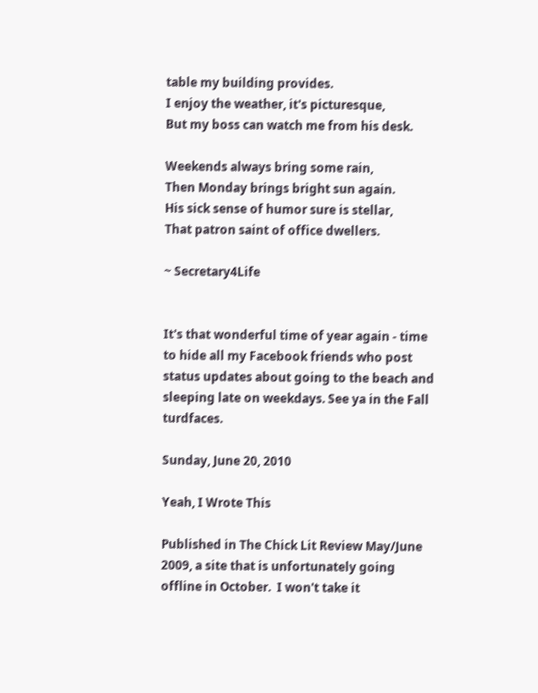table my building provides.
I enjoy the weather, it's picturesque,
But my boss can watch me from his desk.

Weekends always bring some rain,
Then Monday brings bright sun again.
His sick sense of humor sure is stellar,
That patron saint of office dwellers.

~ Secretary4Life


It's that wonderful time of year again - time to hide all my Facebook friends who post status updates about going to the beach and sleeping late on weekdays. See ya in the Fall turdfaces.

Sunday, June 20, 2010

Yeah, I Wrote This

Published in The Chick Lit Review May/June 2009, a site that is unfortunately going offline in October.  I won't take it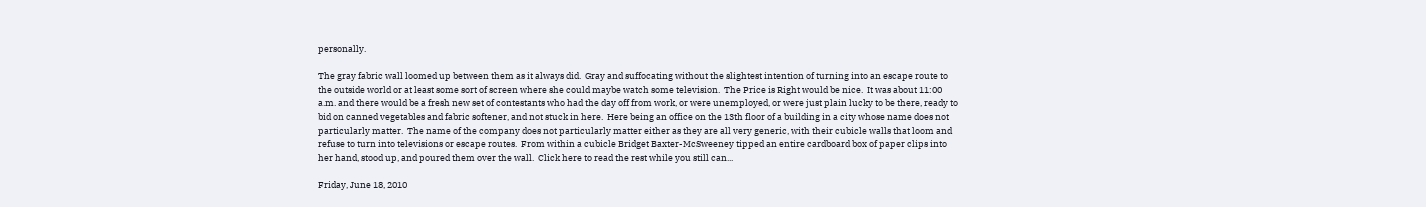personally.

The gray fabric wall loomed up between them as it always did.  Gray and suffocating without the slightest intention of turning into an escape route to the outside world or at least some sort of screen where she could maybe watch some television.  The Price is Right would be nice.  It was about 11:00 a.m. and there would be a fresh new set of contestants who had the day off from work, or were unemployed, or were just plain lucky to be there, ready to bid on canned vegetables and fabric softener, and not stuck in here.  Here being an office on the 13th floor of a building in a city whose name does not particularly matter.  The name of the company does not particularly matter either as they are all very generic, with their cubicle walls that loom and refuse to turn into televisions or escape routes.  From within a cubicle Bridget Baxter-McSweeney tipped an entire cardboard box of paper clips into her hand, stood up, and poured them over the wall.  Click here to read the rest while you still can...

Friday, June 18, 2010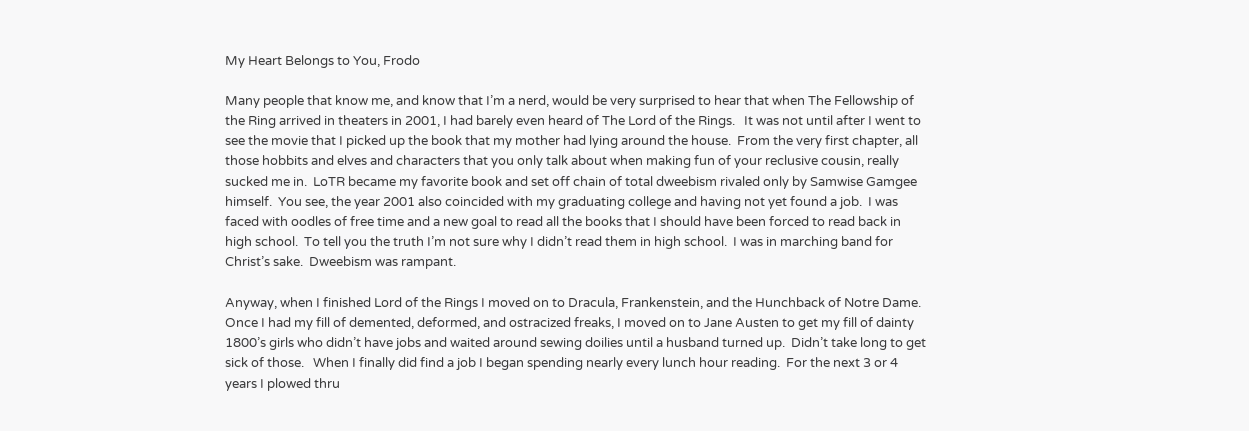My Heart Belongs to You, Frodo

Many people that know me, and know that I’m a nerd, would be very surprised to hear that when The Fellowship of the Ring arrived in theaters in 2001, I had barely even heard of The Lord of the Rings.   It was not until after I went to see the movie that I picked up the book that my mother had lying around the house.  From the very first chapter, all those hobbits and elves and characters that you only talk about when making fun of your reclusive cousin, really sucked me in.  LoTR became my favorite book and set off chain of total dweebism rivaled only by Samwise Gamgee himself.  You see, the year 2001 also coincided with my graduating college and having not yet found a job.  I was faced with oodles of free time and a new goal to read all the books that I should have been forced to read back in high school.  To tell you the truth I’m not sure why I didn’t read them in high school.  I was in marching band for Christ’s sake.  Dweebism was rampant.

Anyway, when I finished Lord of the Rings I moved on to Dracula, Frankenstein, and the Hunchback of Notre Dame.  Once I had my fill of demented, deformed, and ostracized freaks, I moved on to Jane Austen to get my fill of dainty 1800’s girls who didn’t have jobs and waited around sewing doilies until a husband turned up.  Didn’t take long to get sick of those.   When I finally did find a job I began spending nearly every lunch hour reading.  For the next 3 or 4 years I plowed thru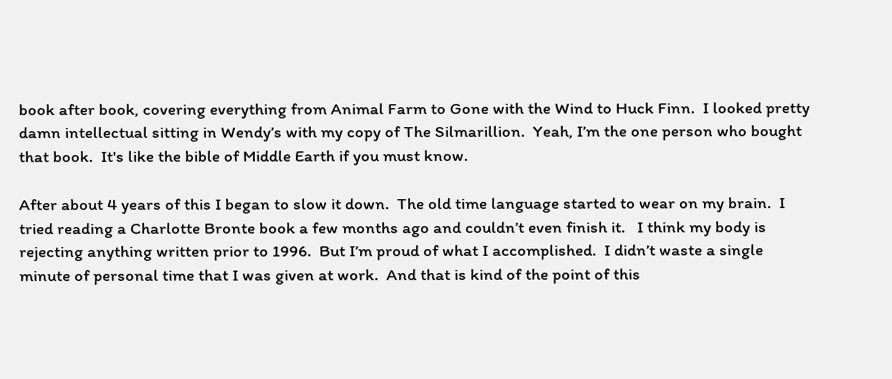book after book, covering everything from Animal Farm to Gone with the Wind to Huck Finn.  I looked pretty damn intellectual sitting in Wendy’s with my copy of The Silmarillion.  Yeah, I’m the one person who bought that book.  It's like the bible of Middle Earth if you must know.

After about 4 years of this I began to slow it down.  The old time language started to wear on my brain.  I tried reading a Charlotte Bronte book a few months ago and couldn’t even finish it.   I think my body is rejecting anything written prior to 1996.  But I’m proud of what I accomplished.  I didn’t waste a single minute of personal time that I was given at work.  And that is kind of the point of this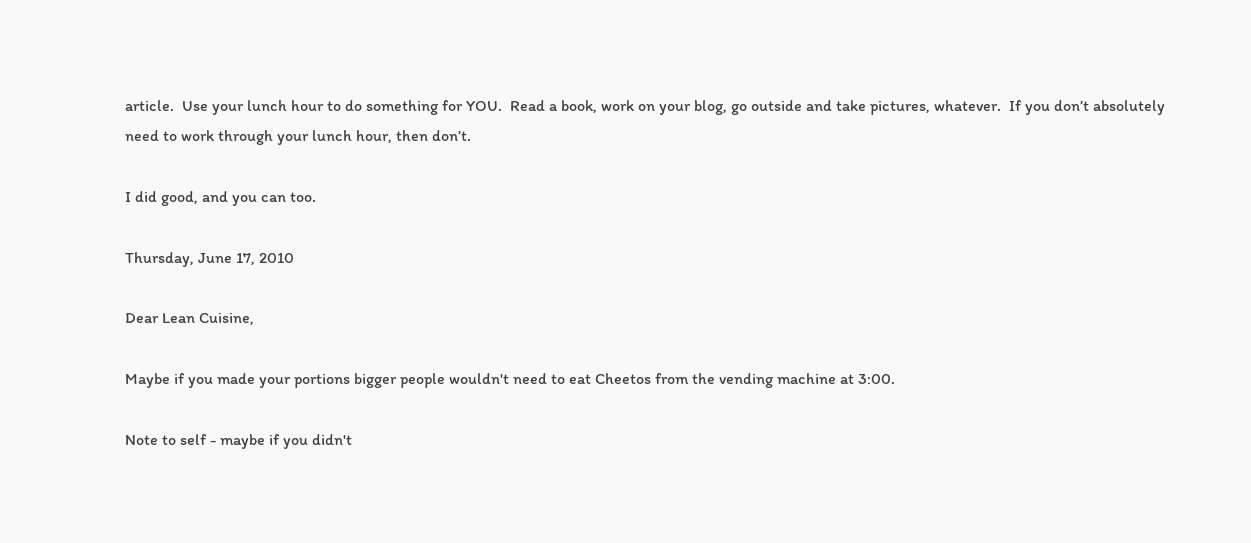article.  Use your lunch hour to do something for YOU.  Read a book, work on your blog, go outside and take pictures, whatever.  If you don’t absolutely need to work through your lunch hour, then don’t.

I did good, and you can too.

Thursday, June 17, 2010

Dear Lean Cuisine,

Maybe if you made your portions bigger people wouldn't need to eat Cheetos from the vending machine at 3:00.

Note to self - maybe if you didn't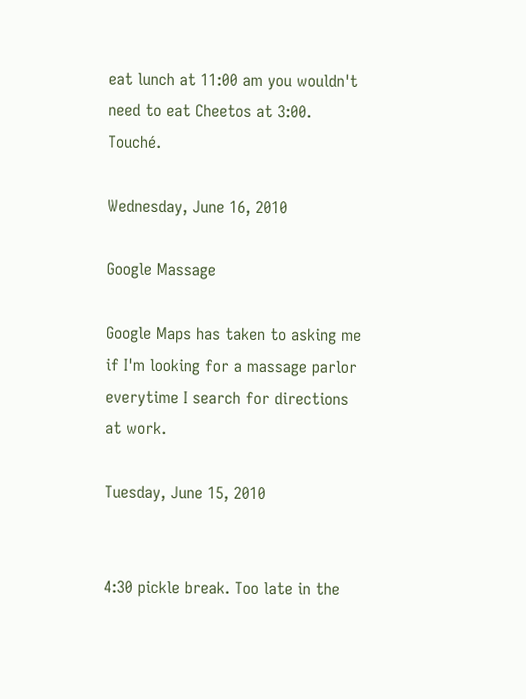eat lunch at 11:00 am you wouldn't need to eat Cheetos at 3:00. Touché.

Wednesday, June 16, 2010

Google Massage

Google Maps has taken to asking me if I'm looking for a massage parlor everytime I search for directions at work.

Tuesday, June 15, 2010


4:30 pickle break. Too late in the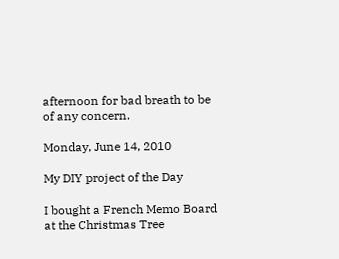afternoon for bad breath to be of any concern.

Monday, June 14, 2010

My DIY project of the Day

I bought a French Memo Board at the Christmas Tree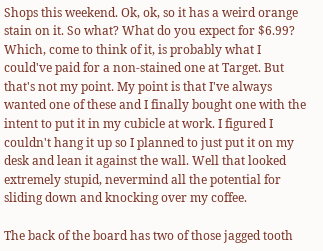Shops this weekend. Ok, ok, so it has a weird orange stain on it. So what? What do you expect for $6.99? Which, come to think of it, is probably what I could've paid for a non-stained one at Target. But that's not my point. My point is that I've always wanted one of these and I finally bought one with the intent to put it in my cubicle at work. I figured I couldn't hang it up so I planned to just put it on my desk and lean it against the wall. Well that looked extremely stupid, nevermind all the potential for sliding down and knocking over my coffee.

The back of the board has two of those jagged tooth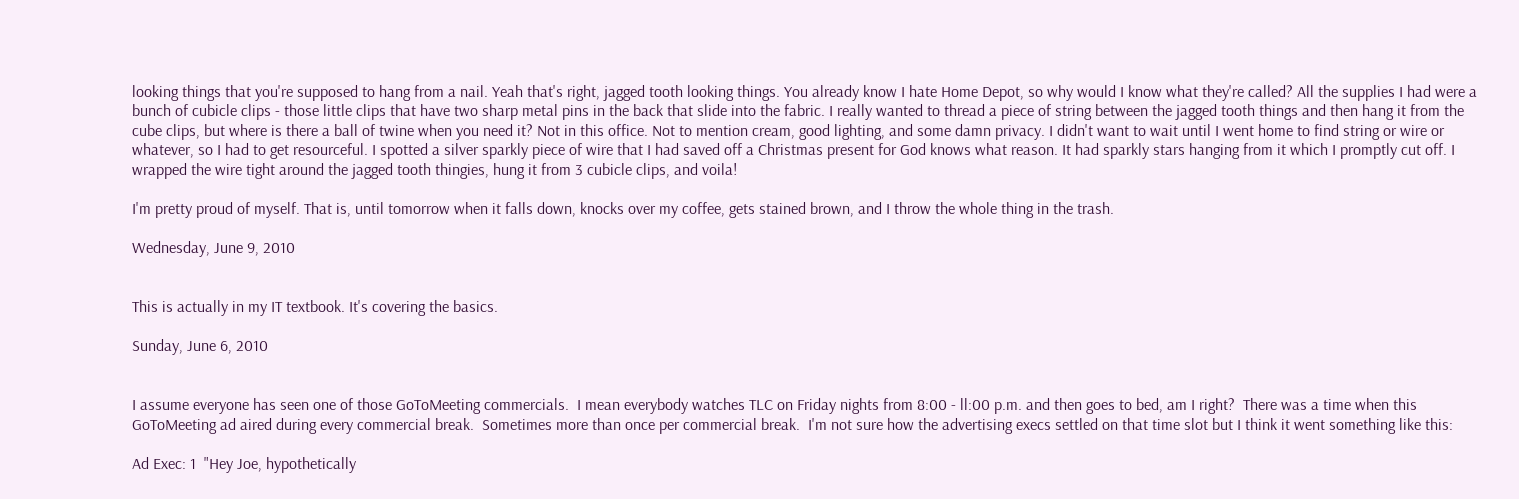looking things that you're supposed to hang from a nail. Yeah that's right, jagged tooth looking things. You already know I hate Home Depot, so why would I know what they're called? All the supplies I had were a bunch of cubicle clips - those little clips that have two sharp metal pins in the back that slide into the fabric. I really wanted to thread a piece of string between the jagged tooth things and then hang it from the cube clips, but where is there a ball of twine when you need it? Not in this office. Not to mention cream, good lighting, and some damn privacy. I didn't want to wait until I went home to find string or wire or whatever, so I had to get resourceful. I spotted a silver sparkly piece of wire that I had saved off a Christmas present for God knows what reason. It had sparkly stars hanging from it which I promptly cut off. I wrapped the wire tight around the jagged tooth thingies, hung it from 3 cubicle clips, and voila!

I'm pretty proud of myself. That is, until tomorrow when it falls down, knocks over my coffee, gets stained brown, and I throw the whole thing in the trash.

Wednesday, June 9, 2010


This is actually in my IT textbook. It's covering the basics.

Sunday, June 6, 2010


I assume everyone has seen one of those GoToMeeting commercials.  I mean everybody watches TLC on Friday nights from 8:00 - ll:00 p.m. and then goes to bed, am I right?  There was a time when this GoToMeeting ad aired during every commercial break.  Sometimes more than once per commercial break.  I'm not sure how the advertising execs settled on that time slot but I think it went something like this:

Ad Exec: 1  "Hey Joe, hypothetically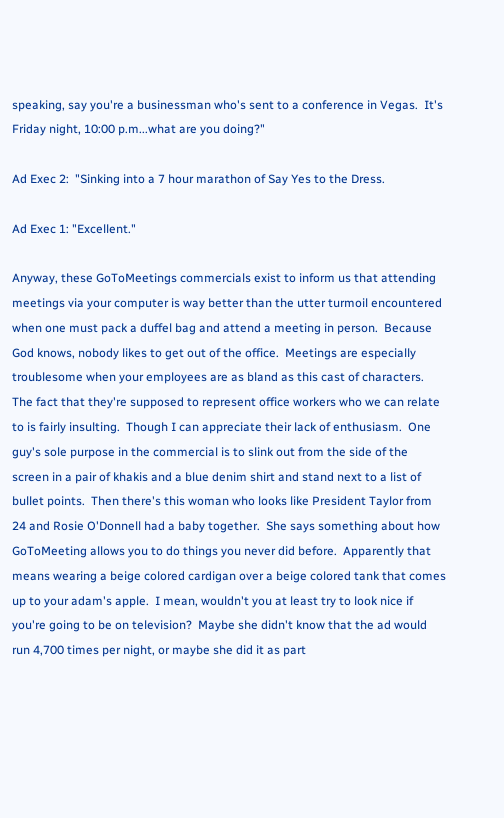speaking, say you're a businessman who's sent to a conference in Vegas.  It's Friday night, 10:00 p.m...what are you doing?"

Ad Exec 2:  "Sinking into a 7 hour marathon of Say Yes to the Dress.

Ad Exec 1: "Excellent."

Anyway, these GoToMeetings commercials exist to inform us that attending meetings via your computer is way better than the utter turmoil encountered when one must pack a duffel bag and attend a meeting in person.  Because God knows, nobody likes to get out of the office.  Meetings are especially troublesome when your employees are as bland as this cast of characters.  The fact that they're supposed to represent office workers who we can relate to is fairly insulting.  Though I can appreciate their lack of enthusiasm.  One guy's sole purpose in the commercial is to slink out from the side of the screen in a pair of khakis and a blue denim shirt and stand next to a list of bullet points.  Then there's this woman who looks like President Taylor from 24 and Rosie O'Donnell had a baby together.  She says something about how GoToMeeting allows you to do things you never did before.  Apparently that means wearing a beige colored cardigan over a beige colored tank that comes up to your adam's apple.  I mean, wouldn't you at least try to look nice if you're going to be on television?  Maybe she didn't know that the ad would run 4,700 times per night, or maybe she did it as part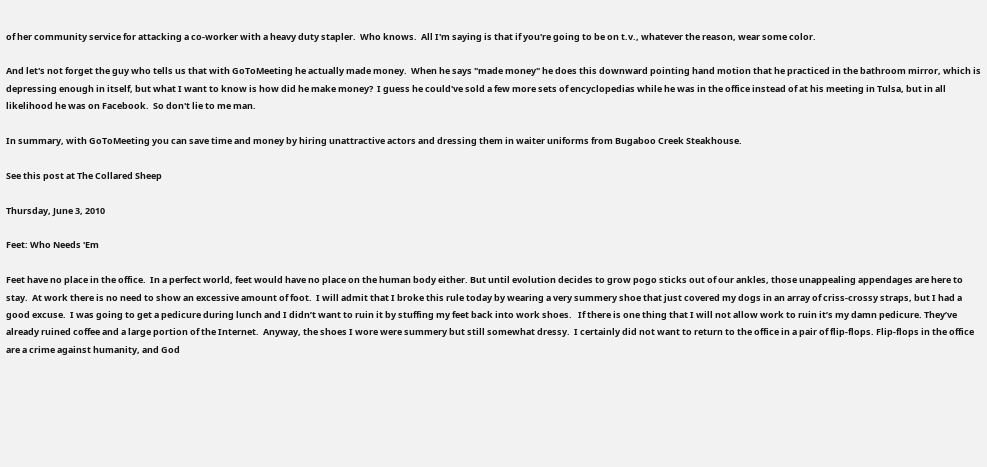of her community service for attacking a co-worker with a heavy duty stapler.  Who knows.  All I'm saying is that if you're going to be on t.v., whatever the reason, wear some color.

And let's not forget the guy who tells us that with GoToMeeting he actually made money.  When he says "made money" he does this downward pointing hand motion that he practiced in the bathroom mirror, which is depressing enough in itself, but what I want to know is how did he make money?  I guess he could've sold a few more sets of encyclopedias while he was in the office instead of at his meeting in Tulsa, but in all likelihood he was on Facebook.  So don't lie to me man.

In summary, with GoToMeeting you can save time and money by hiring unattractive actors and dressing them in waiter uniforms from Bugaboo Creek Steakhouse.

See this post at The Collared Sheep

Thursday, June 3, 2010

Feet: Who Needs 'Em

Feet have no place in the office.  In a perfect world, feet would have no place on the human body either. But until evolution decides to grow pogo sticks out of our ankles, those unappealing appendages are here to stay.  At work there is no need to show an excessive amount of foot.  I will admit that I broke this rule today by wearing a very summery shoe that just covered my dogs in an array of criss-crossy straps, but I had a good excuse.  I was going to get a pedicure during lunch and I didn’t want to ruin it by stuffing my feet back into work shoes.   If there is one thing that I will not allow work to ruin it’s my damn pedicure. They’ve already ruined coffee and a large portion of the Internet.  Anyway, the shoes I wore were summery but still somewhat dressy.  I certainly did not want to return to the office in a pair of flip-flops. Flip-flops in the office are a crime against humanity, and God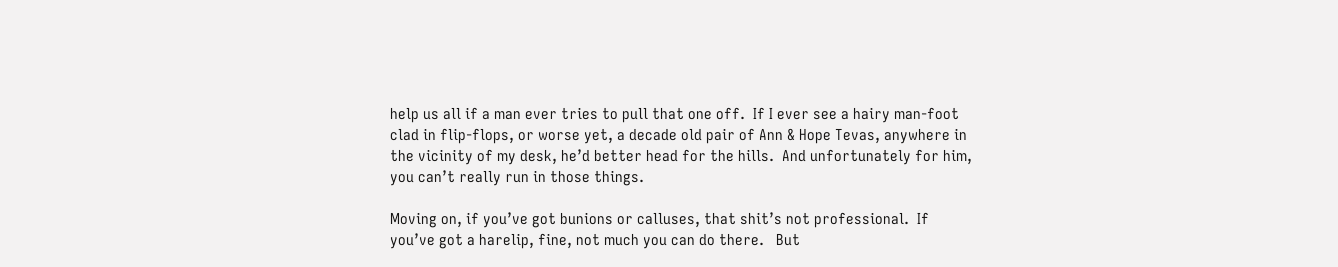help us all if a man ever tries to pull that one off.  If I ever see a hairy man-foot clad in flip-flops, or worse yet, a decade old pair of Ann & Hope Tevas, anywhere in the vicinity of my desk, he’d better head for the hills.  And unfortunately for him, you can’t really run in those things.

Moving on, if you’ve got bunions or calluses, that shit’s not professional.  If you’ve got a harelip, fine, not much you can do there.   But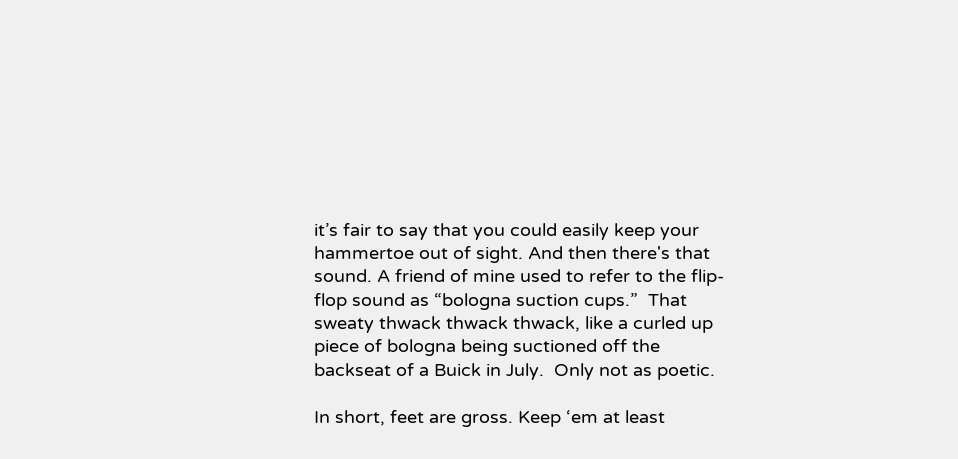it’s fair to say that you could easily keep your hammertoe out of sight. And then there's that sound. A friend of mine used to refer to the flip-flop sound as “bologna suction cups.”  That sweaty thwack thwack thwack, like a curled up piece of bologna being suctioned off the backseat of a Buick in July.  Only not as poetic.

In short, feet are gross. Keep ‘em at least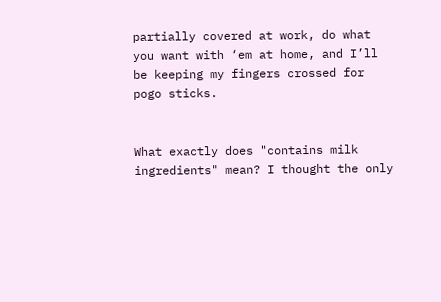partially covered at work, do what you want with ‘em at home, and I’ll be keeping my fingers crossed for pogo sticks.


What exactly does "contains milk ingredients" mean? I thought the only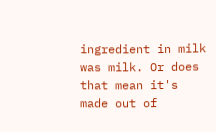ingredient in milk was milk. Or does that mean it's made out of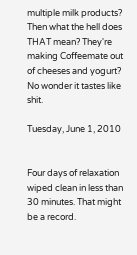multiple milk products? Then what the hell does THAT mean? They're making Coffeemate out of cheeses and yogurt? No wonder it tastes like shit.

Tuesday, June 1, 2010


Four days of relaxation wiped clean in less than 30 minutes. That might be a record.